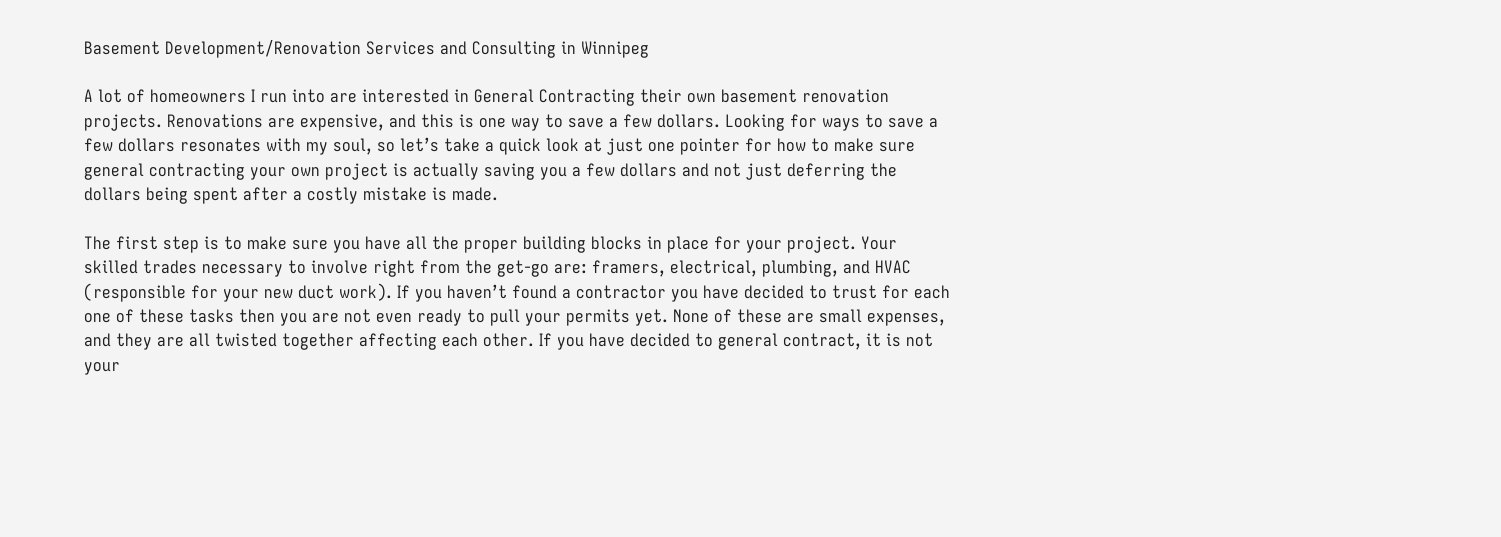Basement Development/Renovation Services and Consulting in Winnipeg

A lot of homeowners I run into are interested in General Contracting their own basement renovation projects. Renovations are expensive, and this is one way to save a few dollars. Looking for ways to save a few dollars resonates with my soul, so let’s take a quick look at just one pointer for how to make sure general contracting your own project is actually saving you a few dollars and not just deferring the dollars being spent after a costly mistake is made.

The first step is to make sure you have all the proper building blocks in place for your project. Your skilled trades necessary to involve right from the get-go are: framers, electrical, plumbing, and HVAC (responsible for your new duct work). If you haven’t found a contractor you have decided to trust for each one of these tasks then you are not even ready to pull your permits yet. None of these are small expenses, and they are all twisted together affecting each other. If you have decided to general contract, it is not your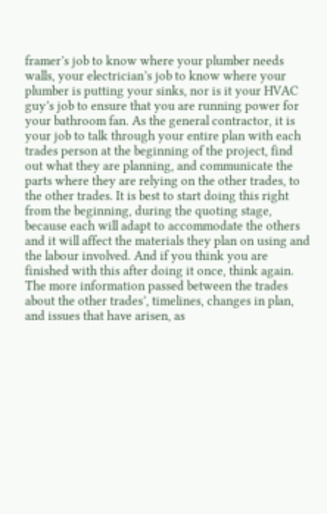framer’s job to know where your plumber needs walls, your electrician’s job to know where your plumber is putting your sinks, nor is it your HVAC guy’s job to ensure that you are running power for your bathroom fan. As the general contractor, it is your job to talk through your entire plan with each trades person at the beginning of the project, find out what they are planning, and communicate the parts where they are relying on the other trades, to the other trades. It is best to start doing this right from the beginning, during the quoting stage, because each will adapt to accommodate the others and it will affect the materials they plan on using and the labour involved. And if you think you are finished with this after doing it once, think again. The more information passed between the trades about the other trades’, timelines, changes in plan, and issues that have arisen, as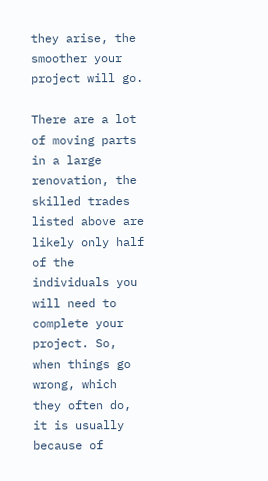they arise, the smoother your project will go.

There are a lot of moving parts in a large renovation, the skilled trades listed above are likely only half of the individuals you will need to complete your project. So, when things go wrong, which they often do, it is usually because of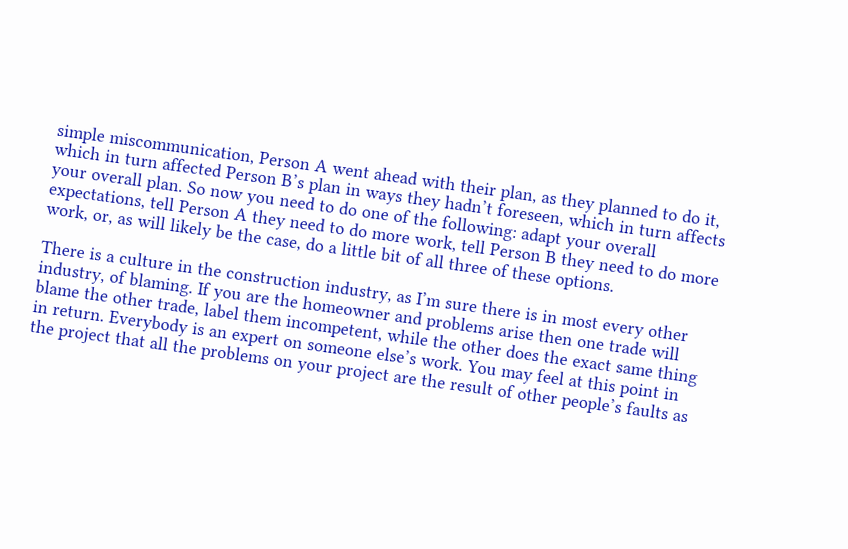simple miscommunication, Person A went ahead with their plan, as they planned to do it, which in turn affected Person B’s plan in ways they hadn’t foreseen, which in turn affects your overall plan. So now you need to do one of the following: adapt your overall expectations, tell Person A they need to do more work, tell Person B they need to do more work, or, as will likely be the case, do a little bit of all three of these options.

There is a culture in the construction industry, as I’m sure there is in most every other industry, of blaming. If you are the homeowner and problems arise then one trade will blame the other trade, label them incompetent, while the other does the exact same thing in return. Everybody is an expert on someone else’s work. You may feel at this point in the project that all the problems on your project are the result of other people’s faults as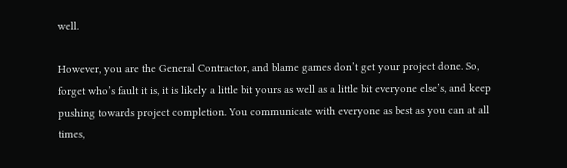well.

However, you are the General Contractor, and blame games don’t get your project done. So, forget who’s fault it is, it is likely a little bit yours as well as a little bit everyone else’s, and keep pushing towards project completion. You communicate with everyone as best as you can at all times,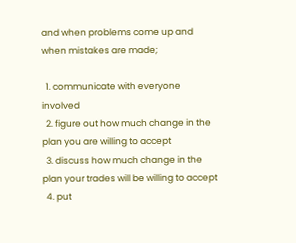and when problems come up and when mistakes are made;

  1. communicate with everyone involved
  2. figure out how much change in the plan you are willing to accept
  3. discuss how much change in the plan your trades will be willing to accept
  4. put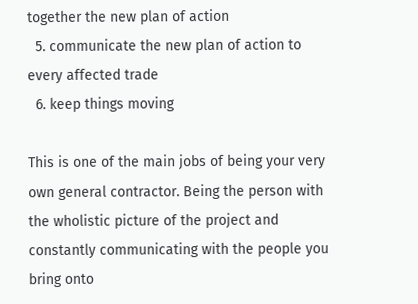together the new plan of action
  5. communicate the new plan of action to every affected trade
  6. keep things moving

This is one of the main jobs of being your very own general contractor. Being the person with the wholistic picture of the project and constantly communicating with the people you bring onto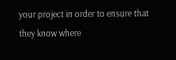your project in order to ensure that they know where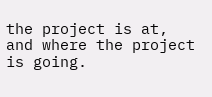the project is at, and where the project is going.